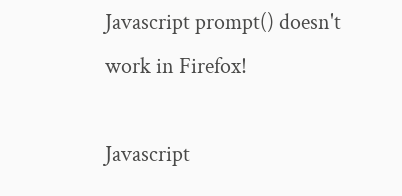Javascript prompt() doesn't work in Firefox!

Javascript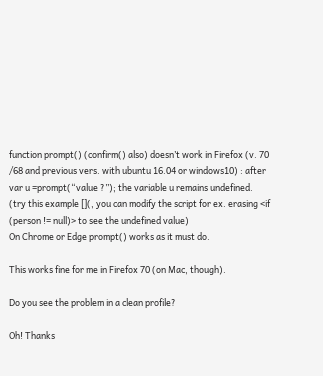function prompt() (confirm() also) doesn’t work in Firefox (v. 70 /68 and previous vers. with ubuntu 16.04 or windows10) : after var u =prompt(“value ?”); the variable u remains undefined.
(try this example [](, you can modify the script for ex. erasing <if (person != null)> to see the undefined value)
On Chrome or Edge prompt() works as it must do.

This works fine for me in Firefox 70 (on Mac, though).

Do you see the problem in a clean profile?

Oh! Thanks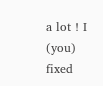a lot ! I (you) fixed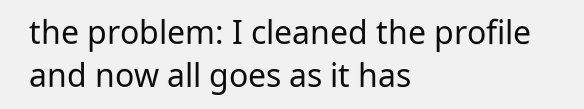the problem: I cleaned the profile and now all goes as it has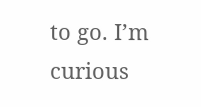to go. I’m curious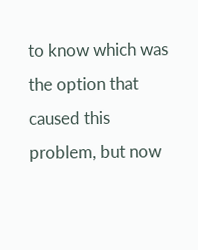to know which was the option that caused this problem, but now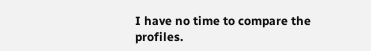I have no time to compare the profiles.